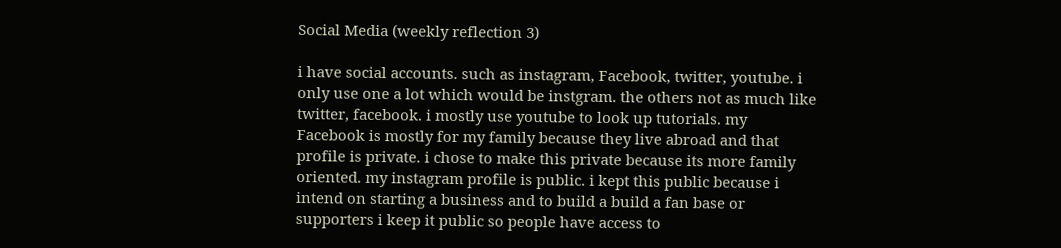Social Media (weekly reflection 3)

i have social accounts. such as instagram, Facebook, twitter, youtube. i only use one a lot which would be instgram. the others not as much like twitter, facebook. i mostly use youtube to look up tutorials. my Facebook is mostly for my family because they live abroad and that profile is private. i chose to make this private because its more family oriented. my instagram profile is public. i kept this public because i intend on starting a business and to build a build a fan base or supporters i keep it public so people have access to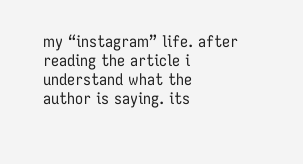my “instagram” life. after reading the article i understand what the author is saying. its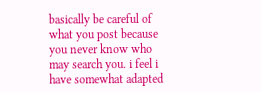basically be careful of what you post because you never know who may search you. i feel i have somewhat adapted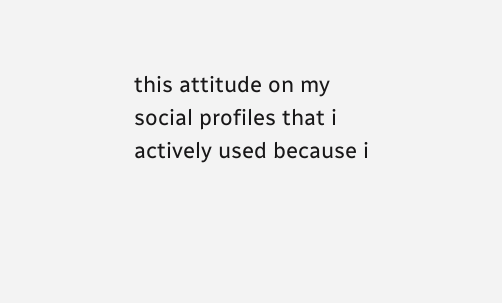this attitude on my social profiles that i actively used because i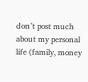don’t post much about my personal life (family, money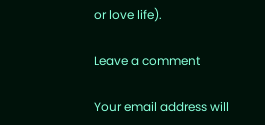or love life).

Leave a comment

Your email address will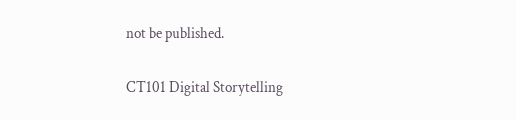not be published.

CT101 Digital Storytelling